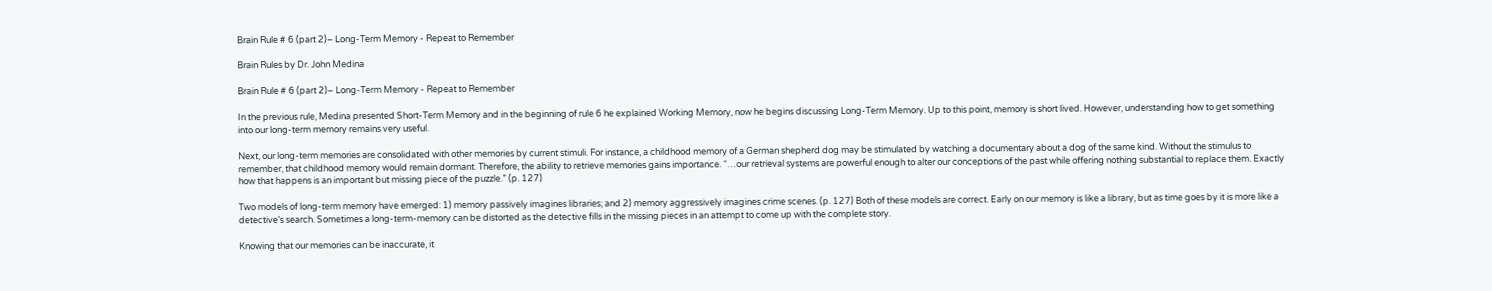Brain Rule # 6 (part 2)– Long-Term Memory - Repeat to Remember

Brain Rules by Dr. John Medina

Brain Rule # 6 (part 2)– Long-Term Memory - Repeat to Remember

In the previous rule, Medina presented Short-Term Memory and in the beginning of rule 6 he explained Working Memory, now he begins discussing Long-Term Memory. Up to this point, memory is short lived. However, understanding how to get something into our long-term memory remains very useful.

Next, our long-term memories are consolidated with other memories by current stimuli. For instance, a childhood memory of a German shepherd dog may be stimulated by watching a documentary about a dog of the same kind. Without the stimulus to remember, that childhood memory would remain dormant. Therefore, the ability to retrieve memories gains importance. “…our retrieval systems are powerful enough to alter our conceptions of the past while offering nothing substantial to replace them. Exactly how that happens is an important but missing piece of the puzzle.” (p. 127)

Two models of long-term memory have emerged: 1) memory passively imagines libraries; and 2) memory aggressively imagines crime scenes. (p. 127) Both of these models are correct. Early on our memory is like a library, but as time goes by it is more like a detective’s search. Sometimes a long-term-memory can be distorted as the detective fills in the missing pieces in an attempt to come up with the complete story.

Knowing that our memories can be inaccurate, it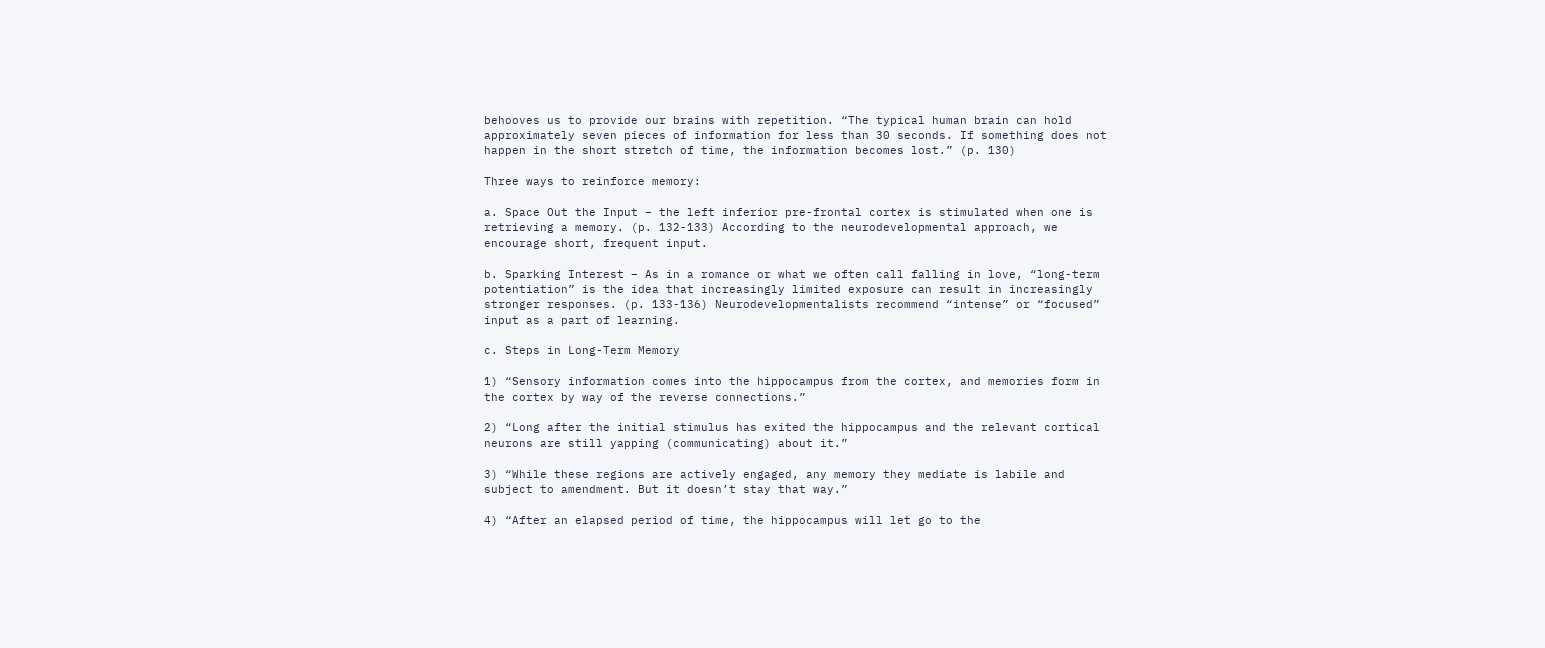behooves us to provide our brains with repetition. “The typical human brain can hold approximately seven pieces of information for less than 30 seconds. If something does not happen in the short stretch of time, the information becomes lost.” (p. 130)

Three ways to reinforce memory:

a. Space Out the Input – the left inferior pre-frontal cortex is stimulated when one is retrieving a memory. (p. 132-133) According to the neurodevelopmental approach, we encourage short, frequent input.

b. Sparking Interest – As in a romance or what we often call falling in love, “long-term potentiation” is the idea that increasingly limited exposure can result in increasingly stronger responses. (p. 133-136) Neurodevelopmentalists recommend “intense” or “focused” input as a part of learning.

c. Steps in Long-Term Memory

1) “Sensory information comes into the hippocampus from the cortex, and memories form in the cortex by way of the reverse connections.”

2) “Long after the initial stimulus has exited the hippocampus and the relevant cortical neurons are still yapping (communicating) about it.”

3) “While these regions are actively engaged, any memory they mediate is labile and subject to amendment. But it doesn’t stay that way.”

4) “After an elapsed period of time, the hippocampus will let go to the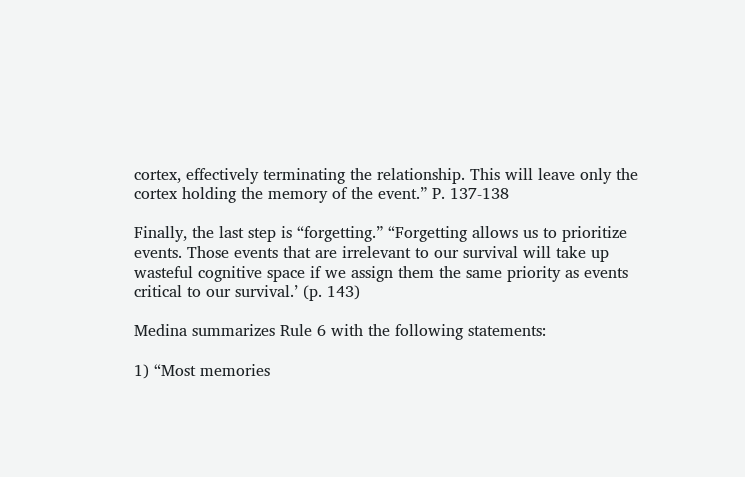cortex, effectively terminating the relationship. This will leave only the cortex holding the memory of the event.” P. 137-138

Finally, the last step is “forgetting.” “Forgetting allows us to prioritize events. Those events that are irrelevant to our survival will take up wasteful cognitive space if we assign them the same priority as events critical to our survival.’ (p. 143)

Medina summarizes Rule 6 with the following statements:

1) “Most memories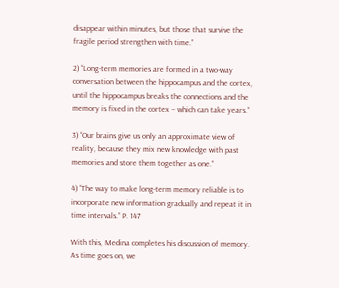disappear within minutes, but those that survive the fragile period strengthen with time.”

2) “Long-term memories are formed in a two-way conversation between the hippocampus and the cortex, until the hippocampus breaks the connections and the memory is fixed in the cortex – which can take years.”

3) “Our brains give us only an approximate view of reality, because they mix new knowledge with past memories and store them together as one.”

4) “The way to make long-term memory reliable is to incorporate new information gradually and repeat it in time intervals.” P. 147

With this, Medina completes his discussion of memory. As time goes on, we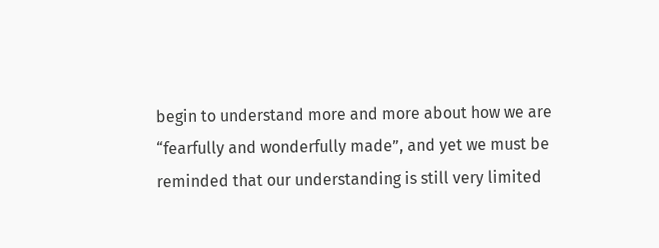begin to understand more and more about how we are “fearfully and wonderfully made”, and yet we must be reminded that our understanding is still very limited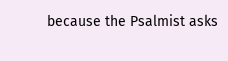because the Psalmist asks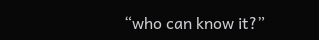“who can know it?”